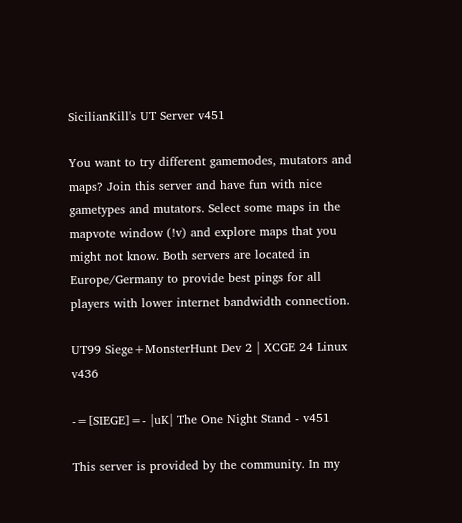SicilianKill's UT Server v451

You want to try different gamemodes, mutators and maps? Join this server and have fun with nice gametypes and mutators. Select some maps in the mapvote window (!v) and explore maps that you might not know. Both servers are located in Europe/Germany to provide best pings for all players with lower internet bandwidth connection.

UT99 Siege+MonsterHunt Dev 2 | XCGE 24 Linux v436

-=[SIEGE]=- |uK| The One Night Stand - v451

This server is provided by the community. In my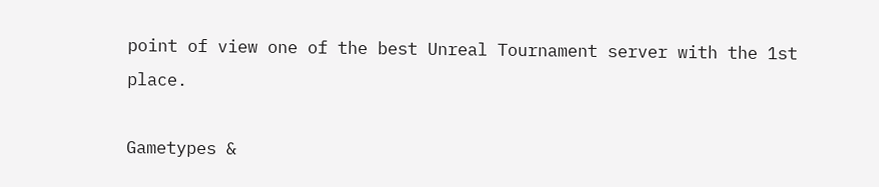point of view one of the best Unreal Tournament server with the 1st place.

Gametypes &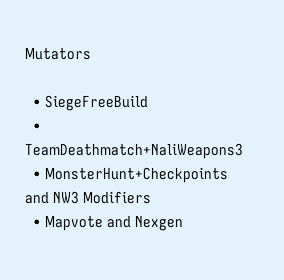Mutators

  • SiegeFreeBuild
  • TeamDeathmatch+NaliWeapons3
  • MonsterHunt+Checkpoints and NW3 Modifiers
  • Mapvote and Nexgen